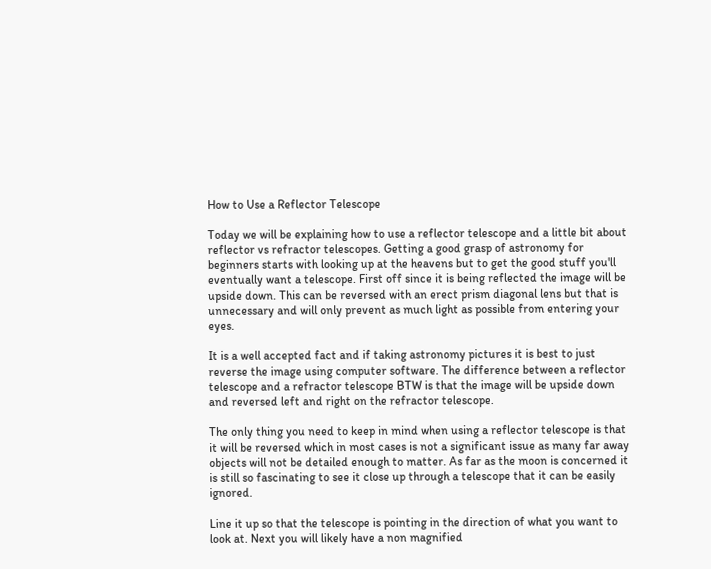How to Use a Reflector Telescope

Today we will be explaining how to use a reflector telescope and a little bit about reflector vs refractor telescopes. Getting a good grasp of astronomy for beginners starts with looking up at the heavens but to get the good stuff you'll eventually want a telescope. First off since it is being reflected the image will be upside down. This can be reversed with an erect prism diagonal lens but that is unnecessary and will only prevent as much light as possible from entering your eyes.

It is a well accepted fact and if taking astronomy pictures it is best to just reverse the image using computer software. The difference between a reflector telescope and a refractor telescope BTW is that the image will be upside down and reversed left and right on the refractor telescope.

The only thing you need to keep in mind when using a reflector telescope is that it will be reversed which in most cases is not a significant issue as many far away objects will not be detailed enough to matter. As far as the moon is concerned it is still so fascinating to see it close up through a telescope that it can be easily ignored.

Line it up so that the telescope is pointing in the direction of what you want to look at. Next you will likely have a non magnified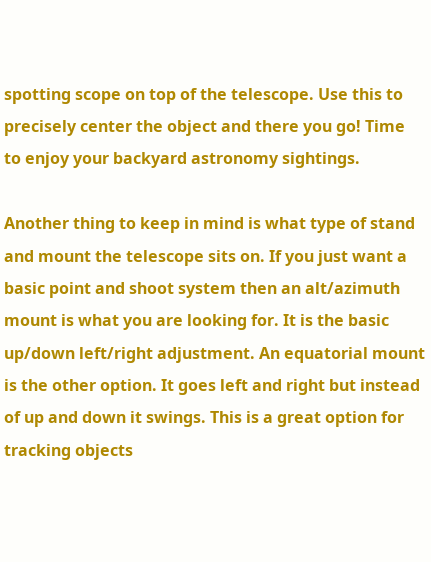spotting scope on top of the telescope. Use this to precisely center the object and there you go! Time to enjoy your backyard astronomy sightings.

Another thing to keep in mind is what type of stand and mount the telescope sits on. If you just want a basic point and shoot system then an alt/azimuth mount is what you are looking for. It is the basic up/down left/right adjustment. An equatorial mount is the other option. It goes left and right but instead of up and down it swings. This is a great option for tracking objects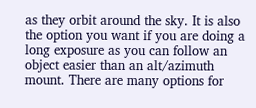as they orbit around the sky. It is also the option you want if you are doing a long exposure as you can follow an object easier than an alt/azimuth mount. There are many options for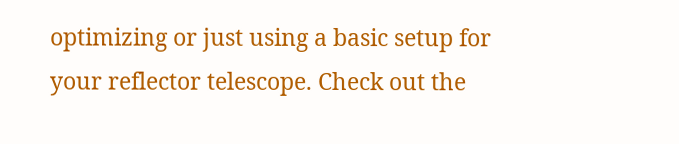optimizing or just using a basic setup for your reflector telescope. Check out the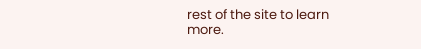rest of the site to learn more.